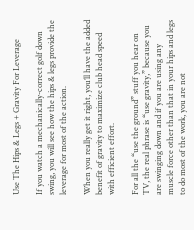Use The Hips & Legs + Gravity For Leverage

If you watch a mechanically-correct golf down swing, you will see how the hips & legs provide the leverage for most of the action.

When you really get it right, you’ll have the added benefit of gravity to maximize club head speed with efficient effort.

For all the “use the ground” stuff you hear on TV, the real phrase is “use gravity,” because you are swinging down and if you are using any muscle force other than that in your hips and legs to do most of the work, you are not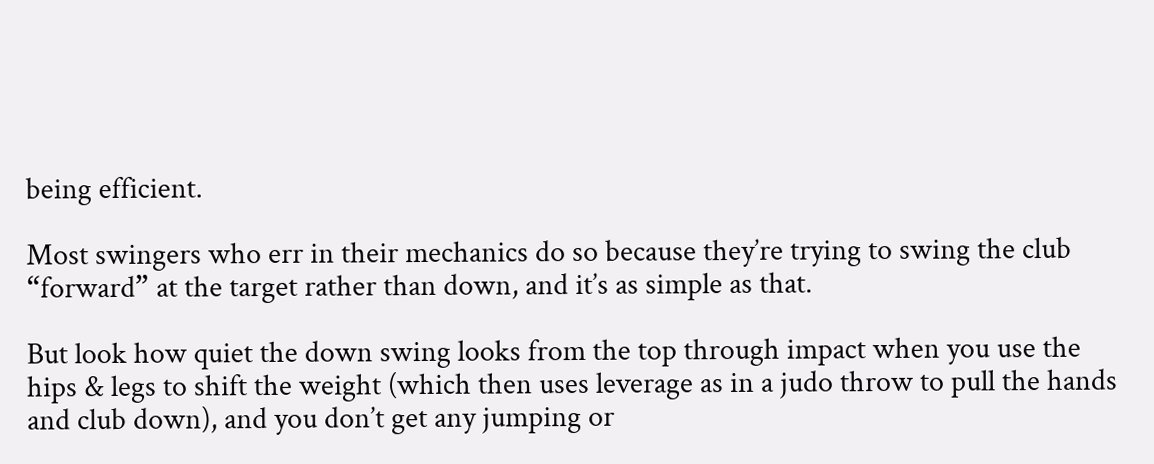being efficient.

Most swingers who err in their mechanics do so because they’re trying to swing the club “forward” at the target rather than down, and it’s as simple as that.

But look how quiet the down swing looks from the top through impact when you use the hips & legs to shift the weight (which then uses leverage as in a judo throw to pull the hands and club down), and you don’t get any jumping or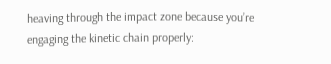heaving through the impact zone because you’re engaging the kinetic chain properly: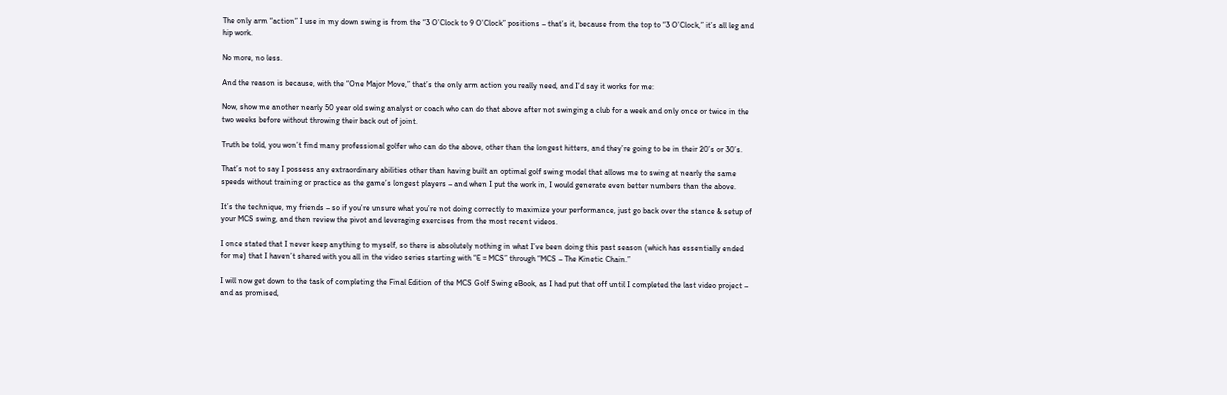The only arm “action” I use in my down swing is from the “3 O’Clock to 9 O’Clock” positions – that’s it, because from the top to “3 O’Clock,” it’s all leg and hip work.

No more, no less.

And the reason is because, with the “One Major Move,” that’s the only arm action you really need, and I’d say it works for me:

Now, show me another nearly 50 year old swing analyst or coach who can do that above after not swinging a club for a week and only once or twice in the two weeks before without throwing their back out of joint.

Truth be told, you won’t find many professional golfer who can do the above, other than the longest hitters, and they’re going to be in their 20’s or 30’s.

That’s not to say I possess any extraordinary abilities other than having built an optimal golf swing model that allows me to swing at nearly the same speeds without training or practice as the game’s longest players – and when I put the work in, I would generate even better numbers than the above.

It’s the technique, my friends – so if you’re unsure what you’re not doing correctly to maximize your performance, just go back over the stance & setup of your MCS swing, and then review the pivot and leveraging exercises from the most recent videos.

I once stated that I never keep anything to myself, so there is absolutely nothing in what I’ve been doing this past season (which has essentially ended for me) that I haven’t shared with you all in the video series starting with “E = MCS” through “MCS – The Kinetic Chain.”

I will now get down to the task of completing the Final Edition of the MCS Golf Swing eBook, as I had put that off until I completed the last video project – and as promised,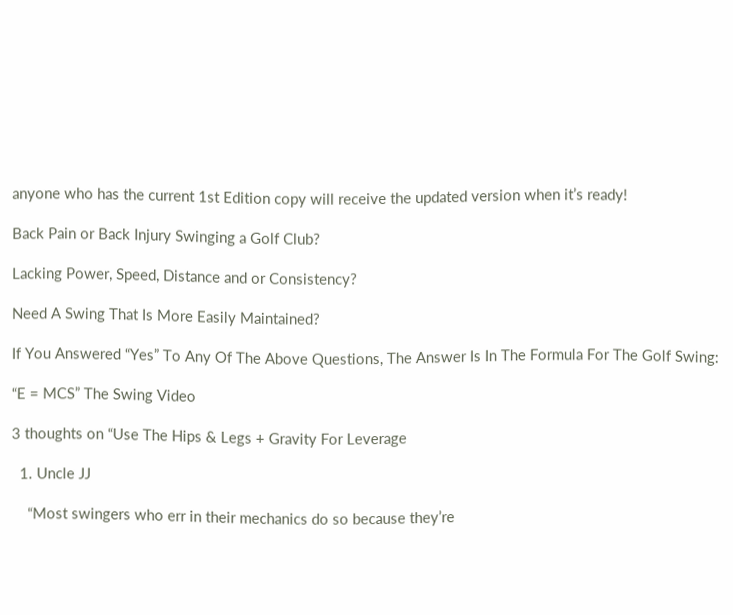anyone who has the current 1st Edition copy will receive the updated version when it’s ready!

Back Pain or Back Injury Swinging a Golf Club?

Lacking Power, Speed, Distance and or Consistency?

Need A Swing That Is More Easily Maintained?

If You Answered “Yes” To Any Of The Above Questions, The Answer Is In The Formula For The Golf Swing:

“E = MCS” The Swing Video

3 thoughts on “Use The Hips & Legs + Gravity For Leverage

  1. Uncle JJ

    “Most swingers who err in their mechanics do so because they’re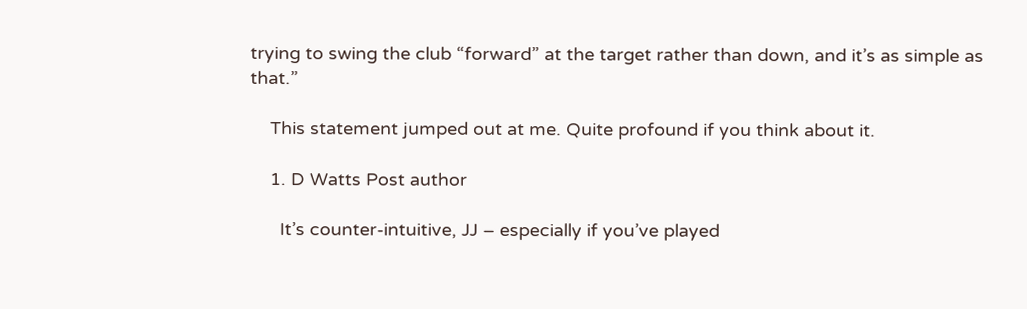trying to swing the club “forward” at the target rather than down, and it’s as simple as that.”

    This statement jumped out at me. Quite profound if you think about it.

    1. D Watts Post author

      It’s counter-intuitive, JJ – especially if you’ve played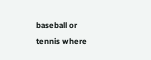baseball or tennis where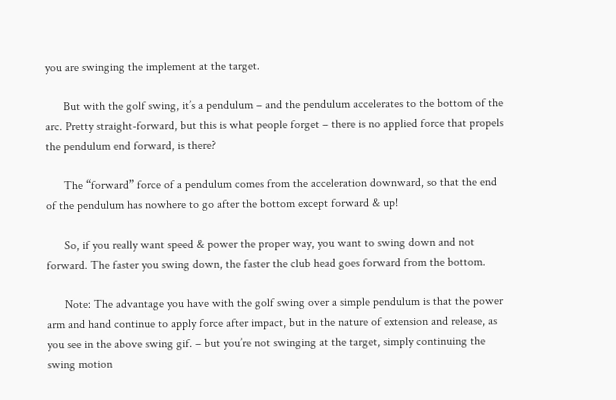you are swinging the implement at the target.

      But with the golf swing, it’s a pendulum – and the pendulum accelerates to the bottom of the arc. Pretty straight-forward, but this is what people forget – there is no applied force that propels the pendulum end forward, is there?

      The “forward” force of a pendulum comes from the acceleration downward, so that the end of the pendulum has nowhere to go after the bottom except forward & up!

      So, if you really want speed & power the proper way, you want to swing down and not forward. The faster you swing down, the faster the club head goes forward from the bottom.

      Note: The advantage you have with the golf swing over a simple pendulum is that the power arm and hand continue to apply force after impact, but in the nature of extension and release, as you see in the above swing gif. – but you’re not swinging at the target, simply continuing the swing motion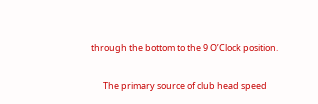through the bottom to the 9 O’Clock position.

      The primary source of club head speed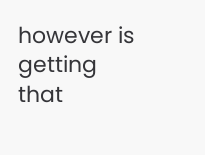however is getting that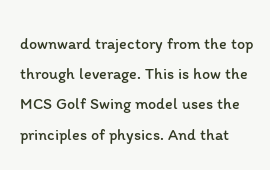downward trajectory from the top through leverage. This is how the MCS Golf Swing model uses the principles of physics. And that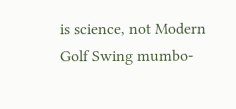is science, not Modern Golf Swing mumbo-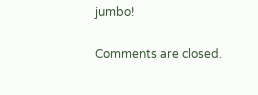jumbo!

Comments are closed.